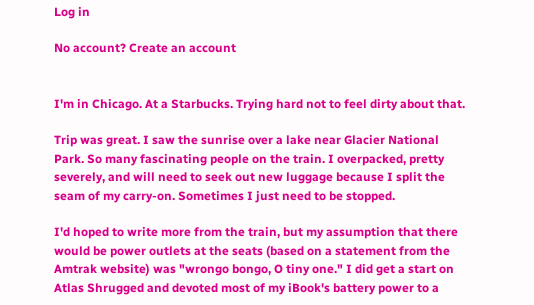Log in

No account? Create an account


I'm in Chicago. At a Starbucks. Trying hard not to feel dirty about that.

Trip was great. I saw the sunrise over a lake near Glacier National Park. So many fascinating people on the train. I overpacked, pretty severely, and will need to seek out new luggage because I split the seam of my carry-on. Sometimes I just need to be stopped.

I'd hoped to write more from the train, but my assumption that there would be power outlets at the seats (based on a statement from the Amtrak website) was "wrongo bongo, O tiny one." I did get a start on Atlas Shrugged and devoted most of my iBook's battery power to a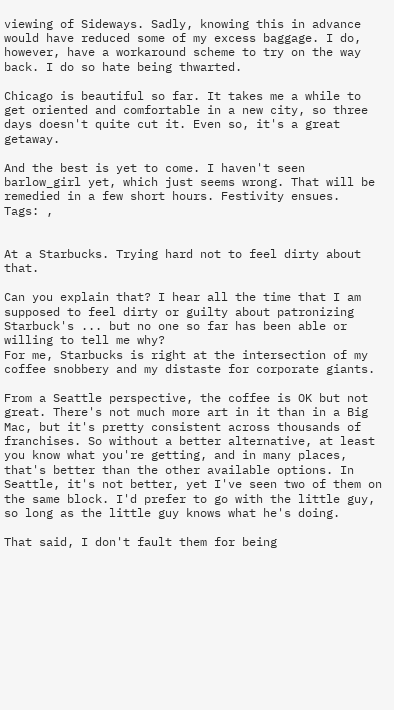viewing of Sideways. Sadly, knowing this in advance would have reduced some of my excess baggage. I do, however, have a workaround scheme to try on the way back. I do so hate being thwarted.

Chicago is beautiful so far. It takes me a while to get oriented and comfortable in a new city, so three days doesn't quite cut it. Even so, it's a great getaway.

And the best is yet to come. I haven't seen barlow_girl yet, which just seems wrong. That will be remedied in a few short hours. Festivity ensues.
Tags: ,


At a Starbucks. Trying hard not to feel dirty about that.

Can you explain that? I hear all the time that I am supposed to feel dirty or guilty about patronizing Starbuck's ... but no one so far has been able or willing to tell me why?
For me, Starbucks is right at the intersection of my coffee snobbery and my distaste for corporate giants.

From a Seattle perspective, the coffee is OK but not great. There's not much more art in it than in a Big Mac, but it's pretty consistent across thousands of franchises. So without a better alternative, at least you know what you're getting, and in many places, that's better than the other available options. In Seattle, it's not better, yet I've seen two of them on the same block. I'd prefer to go with the little guy, so long as the little guy knows what he's doing.

That said, I don't fault them for being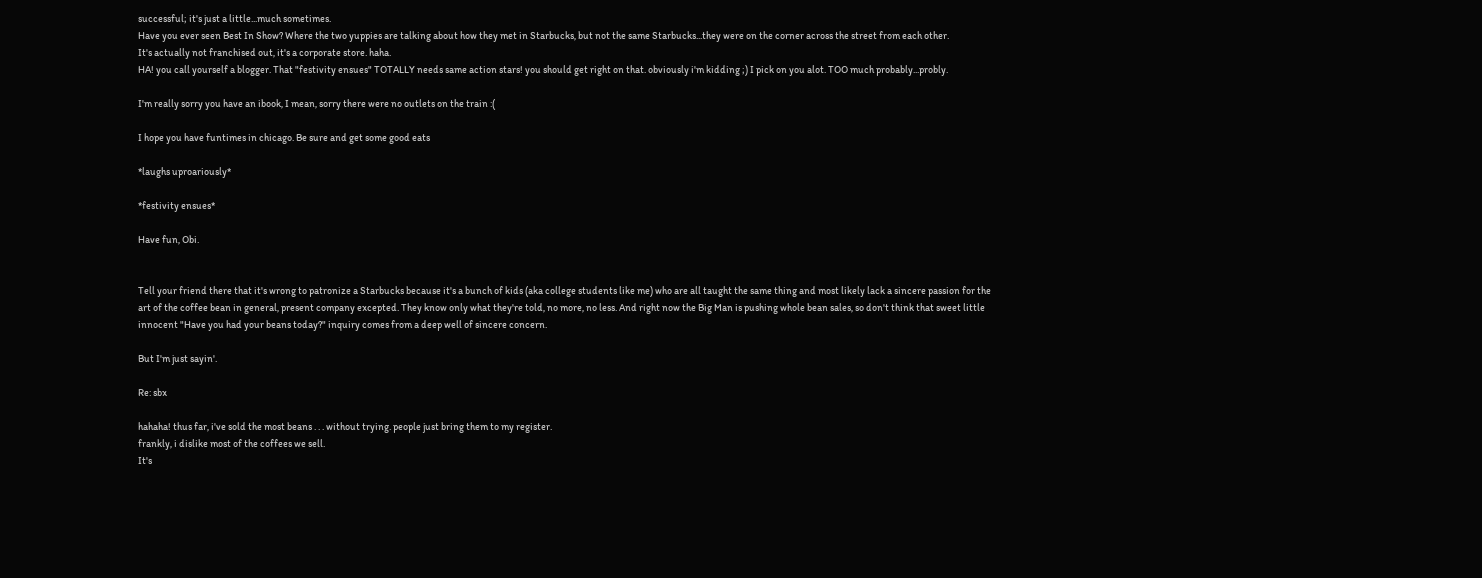successful; it's just a little...much sometimes.
Have you ever seen Best In Show? Where the two yuppies are talking about how they met in Starbucks, but not the same Starbucks...they were on the corner across the street from each other.
It's actually not franchised out, it's a corporate store. haha.
HA! you call yourself a blogger. That "festivity ensues" TOTALLY needs same action stars! you should get right on that. obviously i'm kidding ;) I pick on you alot. TOO much probably...probly.

I'm really sorry you have an ibook, I mean, sorry there were no outlets on the train :(

I hope you have funtimes in chicago. Be sure and get some good eats

*laughs uproariously*

*festivity ensues*

Have fun, Obi.


Tell your friend there that it's wrong to patronize a Starbucks because it's a bunch of kids (aka college students like me) who are all taught the same thing and most likely lack a sincere passion for the art of the coffee bean in general, present company excepted. They know only what they're told, no more, no less. And right now the Big Man is pushing whole bean sales, so don't think that sweet little innocent "Have you had your beans today?" inquiry comes from a deep well of sincere concern.

But I'm just sayin'.

Re: sbx

hahaha! thus far, i've sold the most beans . . . without trying. people just bring them to my register.
frankly, i dislike most of the coffees we sell.
It's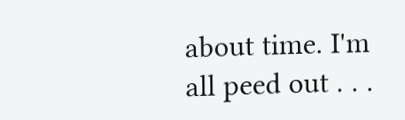about time. I'm all peed out . . .